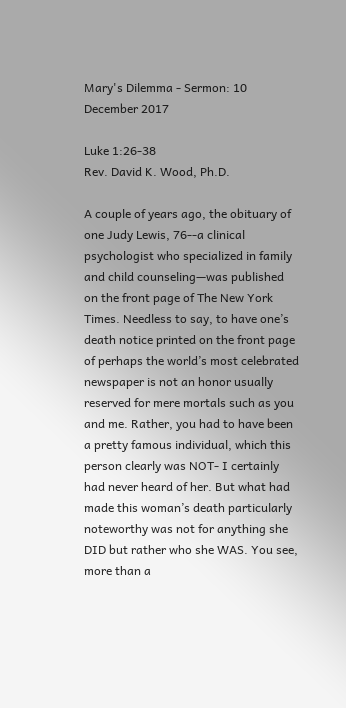Mary's Dilemma - Sermon: 10 December 2017

Luke 1:26-38
Rev. David K. Wood, Ph.D.

A couple of years ago, the obituary of one Judy Lewis, 76--a clinical psychologist who specialized in family and child counseling—was published on the front page of The New York Times. Needless to say, to have one’s death notice printed on the front page of perhaps the world’s most celebrated newspaper is not an honor usually reserved for mere mortals such as you and me. Rather, you had to have been a pretty famous individual, which this person clearly was NOT- I certainly had never heard of her. But what had made this woman’s death particularly noteworthy was not for anything she DID but rather who she WAS. You see, more than a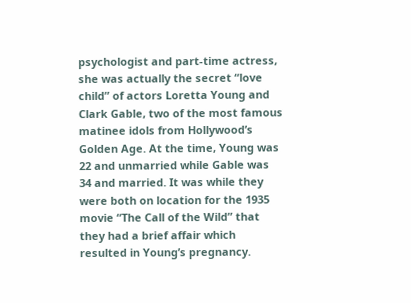psychologist and part-time actress, she was actually the secret “love child” of actors Loretta Young and Clark Gable, two of the most famous matinee idols from Hollywood’s Golden Age. At the time, Young was 22 and unmarried while Gable was 34 and married. It was while they were both on location for the 1935 movie “The Call of the Wild” that they had a brief affair which resulted in Young’s pregnancy.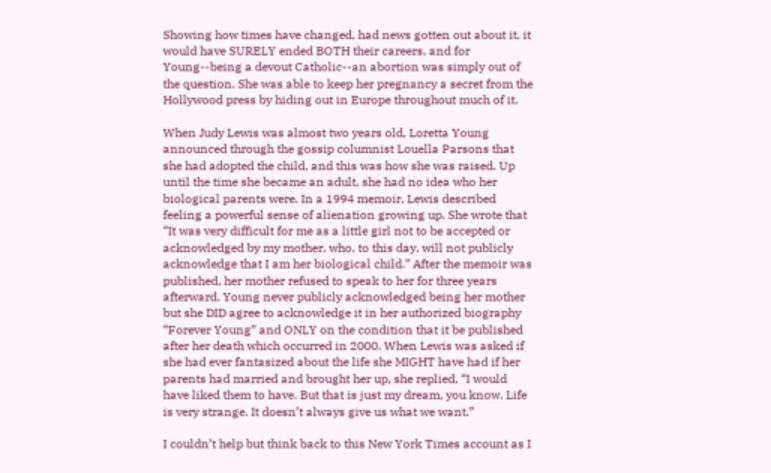Showing how times have changed, had news gotten out about it, it would have SURELY ended BOTH their careers, and for Young--being a devout Catholic--an abortion was simply out of the question. She was able to keep her pregnancy a secret from the Hollywood press by hiding out in Europe throughout much of it.

When Judy Lewis was almost two years old, Loretta Young announced through the gossip columnist Louella Parsons that she had adopted the child, and this was how she was raised. Up until the time she became an adult, she had no idea who her biological parents were. In a 1994 memoir, Lewis described feeling a powerful sense of alienation growing up. She wrote that “It was very difficult for me as a little girl not to be accepted or acknowledged by my mother, who, to this day, will not publicly acknowledge that I am her biological child.” After the memoir was published, her mother refused to speak to her for three years afterward. Young never publicly acknowledged being her mother but she DID agree to acknowledge it in her authorized biography “Forever Young” and ONLY on the condition that it be published after her death which occurred in 2000. When Lewis was asked if she had ever fantasized about the life she MIGHT have had if her parents had married and brought her up, she replied, “I would have liked them to have. But that is just my dream, you know. Life is very strange. It doesn’t always give us what we want.”

I couldn’t help but think back to this New York Times account as I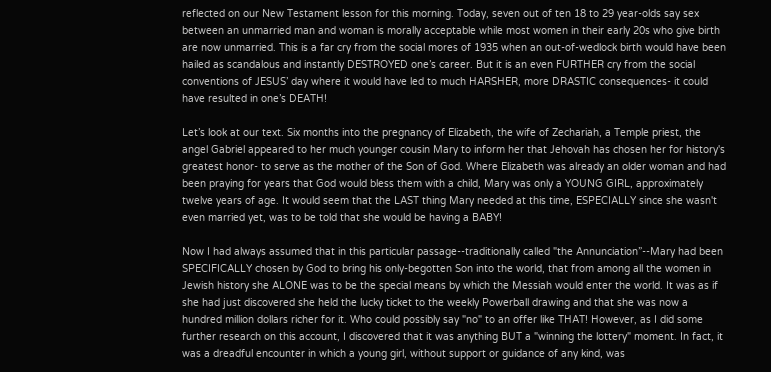reflected on our New Testament lesson for this morning. Today, seven out of ten 18 to 29 year-olds say sex between an unmarried man and woman is morally acceptable while most women in their early 20s who give birth are now unmarried. This is a far cry from the social mores of 1935 when an out-of-wedlock birth would have been hailed as scandalous and instantly DESTROYED one’s career. But it is an even FURTHER cry from the social conventions of JESUS’ day where it would have led to much HARSHER, more DRASTIC consequences- it could have resulted in one’s DEATH!

Let’s look at our text. Six months into the pregnancy of Elizabeth, the wife of Zechariah, a Temple priest, the angel Gabriel appeared to her much younger cousin Mary to inform her that Jehovah has chosen her for history's greatest honor- to serve as the mother of the Son of God. Where Elizabeth was already an older woman and had been praying for years that God would bless them with a child, Mary was only a YOUNG GIRL, approximately twelve years of age. It would seem that the LAST thing Mary needed at this time, ESPECIALLY since she wasn't even married yet, was to be told that she would be having a BABY!

Now I had always assumed that in this particular passage--traditionally called "the Annunciation”--Mary had been SPECIFICALLY chosen by God to bring his only-begotten Son into the world, that from among all the women in Jewish history she ALONE was to be the special means by which the Messiah would enter the world. It was as if she had just discovered she held the lucky ticket to the weekly Powerball drawing and that she was now a hundred million dollars richer for it. Who could possibly say "no" to an offer like THAT! However, as I did some further research on this account, I discovered that it was anything BUT a "winning the lottery" moment. In fact, it was a dreadful encounter in which a young girl, without support or guidance of any kind, was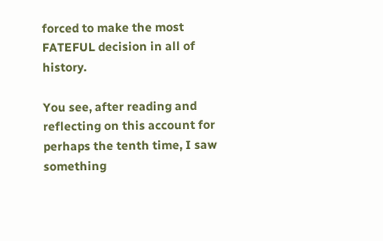forced to make the most FATEFUL decision in all of history.

You see, after reading and reflecting on this account for perhaps the tenth time, I saw something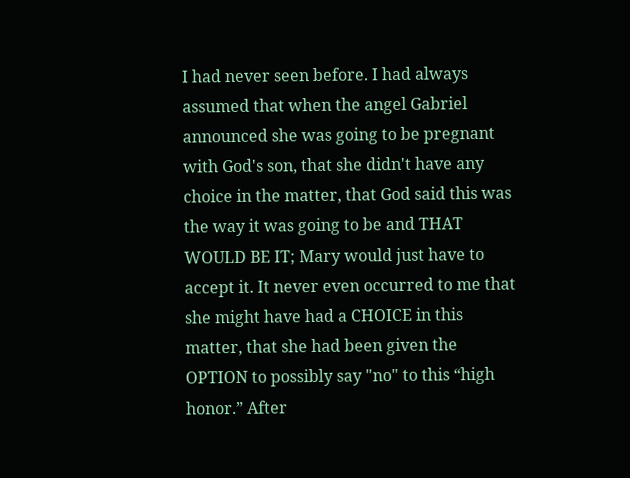I had never seen before. I had always assumed that when the angel Gabriel announced she was going to be pregnant with God's son, that she didn't have any choice in the matter, that God said this was the way it was going to be and THAT WOULD BE IT; Mary would just have to accept it. It never even occurred to me that she might have had a CHOICE in this matter, that she had been given the OPTION to possibly say "no" to this “high honor.” After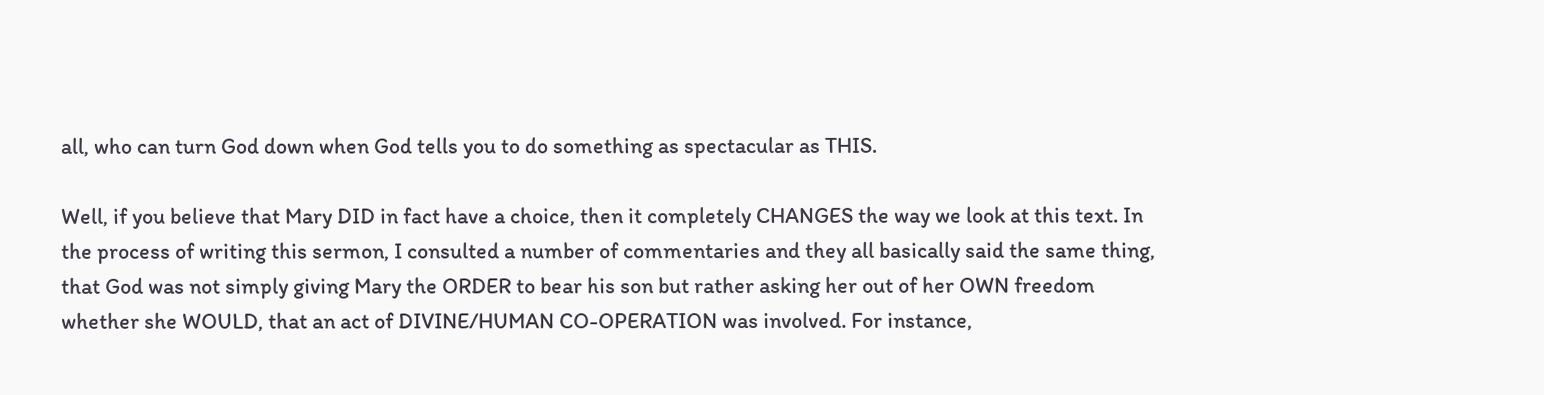all, who can turn God down when God tells you to do something as spectacular as THIS.

Well, if you believe that Mary DID in fact have a choice, then it completely CHANGES the way we look at this text. In the process of writing this sermon, I consulted a number of commentaries and they all basically said the same thing, that God was not simply giving Mary the ORDER to bear his son but rather asking her out of her OWN freedom whether she WOULD, that an act of DIVINE/HUMAN CO-OPERATION was involved. For instance,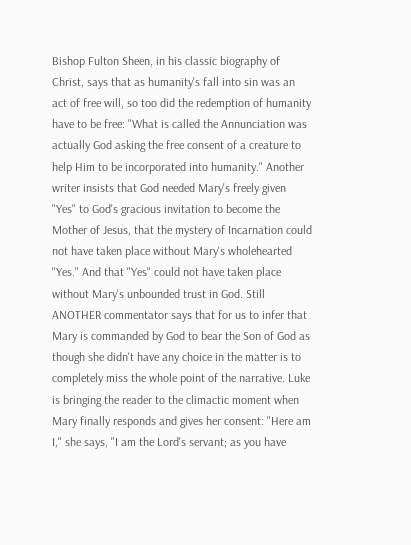Bishop Fulton Sheen, in his classic biography of Christ, says that as humanity's fall into sin was an act of free will, so too did the redemption of humanity have to be free: "What is called the Annunciation was actually God asking the free consent of a creature to help Him to be incorporated into humanity." Another writer insists that God needed Mary's freely given "Yes" to God's gracious invitation to become the Mother of Jesus, that the mystery of Incarnation could not have taken place without Mary's wholehearted "Yes." And that "Yes" could not have taken place without Mary's unbounded trust in God. Still ANOTHER commentator says that for us to infer that Mary is commanded by God to bear the Son of God as though she didn't have any choice in the matter is to completely miss the whole point of the narrative. Luke is bringing the reader to the climactic moment when Mary finally responds and gives her consent: "Here am I," she says, "I am the Lord's servant; as you have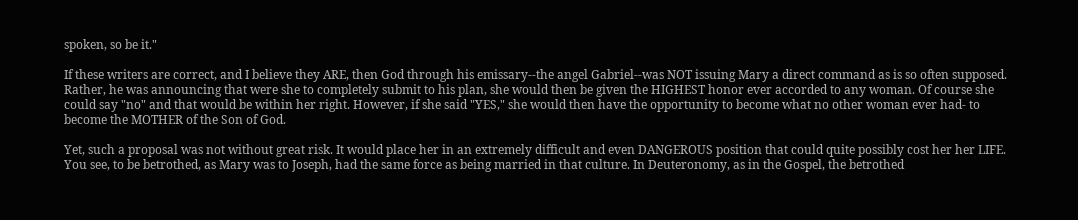spoken, so be it."

If these writers are correct, and I believe they ARE, then God through his emissary--the angel Gabriel--was NOT issuing Mary a direct command as is so often supposed. Rather, he was announcing that were she to completely submit to his plan, she would then be given the HIGHEST honor ever accorded to any woman. Of course she could say "no" and that would be within her right. However, if she said "YES," she would then have the opportunity to become what no other woman ever had- to become the MOTHER of the Son of God.

Yet, such a proposal was not without great risk. It would place her in an extremely difficult and even DANGEROUS position that could quite possibly cost her her LIFE. You see, to be betrothed, as Mary was to Joseph, had the same force as being married in that culture. In Deuteronomy, as in the Gospel, the betrothed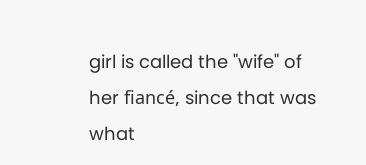girl is called the "wife" of her fiancé, since that was what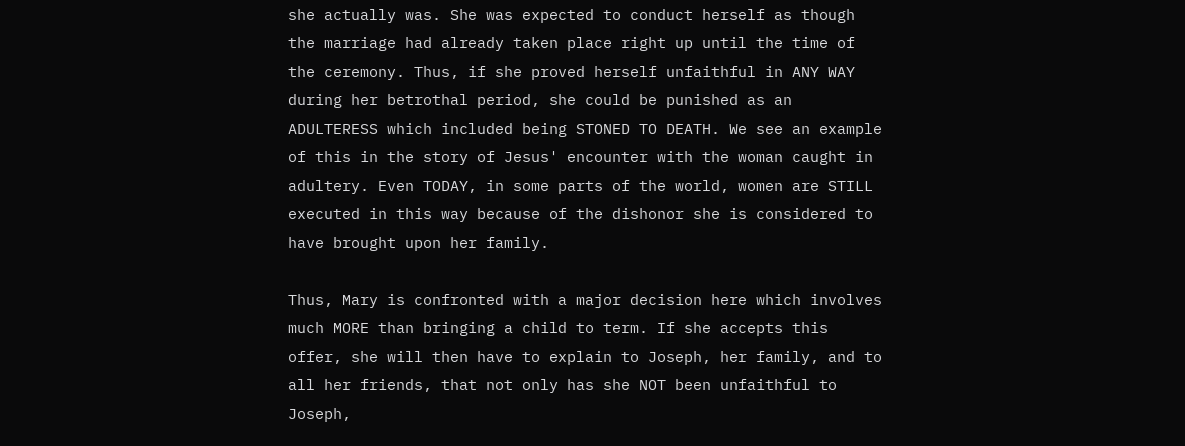she actually was. She was expected to conduct herself as though the marriage had already taken place right up until the time of the ceremony. Thus, if she proved herself unfaithful in ANY WAY during her betrothal period, she could be punished as an ADULTERESS which included being STONED TO DEATH. We see an example of this in the story of Jesus' encounter with the woman caught in adultery. Even TODAY, in some parts of the world, women are STILL executed in this way because of the dishonor she is considered to have brought upon her family.

Thus, Mary is confronted with a major decision here which involves much MORE than bringing a child to term. If she accepts this offer, she will then have to explain to Joseph, her family, and to all her friends, that not only has she NOT been unfaithful to Joseph,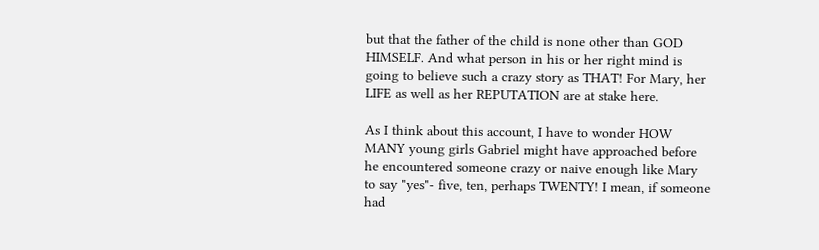but that the father of the child is none other than GOD HIMSELF. And what person in his or her right mind is going to believe such a crazy story as THAT! For Mary, her LIFE as well as her REPUTATION are at stake here.

As I think about this account, I have to wonder HOW MANY young girls Gabriel might have approached before he encountered someone crazy or naive enough like Mary to say "yes"- five, ten, perhaps TWENTY! I mean, if someone had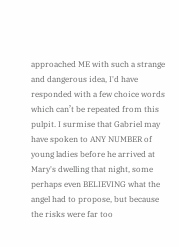approached ME with such a strange and dangerous idea, I'd have responded with a few choice words which can’t be repeated from this pulpit. I surmise that Gabriel may have spoken to ANY NUMBER of young ladies before he arrived at Mary's dwelling that night, some perhaps even BELIEVING what the angel had to propose, but because the risks were far too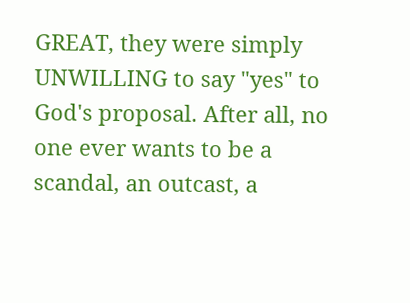GREAT, they were simply UNWILLING to say "yes" to God's proposal. After all, no one ever wants to be a scandal, an outcast, a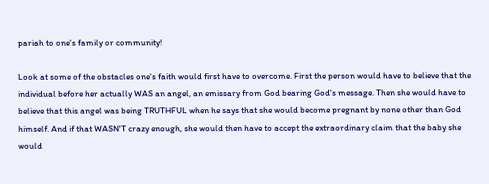pariah to one's family or community!

Look at some of the obstacles one's faith would first have to overcome. First the person would have to believe that the individual before her actually WAS an angel, an emissary from God bearing God's message. Then she would have to believe that this angel was being TRUTHFUL when he says that she would become pregnant by none other than God himself. And if that WASN'T crazy enough, she would then have to accept the extraordinary claim that the baby she would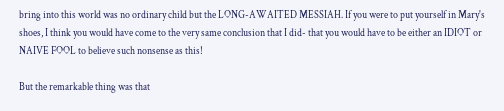bring into this world was no ordinary child but the LONG-AWAITED MESSIAH. If you were to put yourself in Mary's shoes, I think you would have come to the very same conclusion that I did- that you would have to be either an IDIOT or NAIVE FOOL to believe such nonsense as this!

But the remarkable thing was that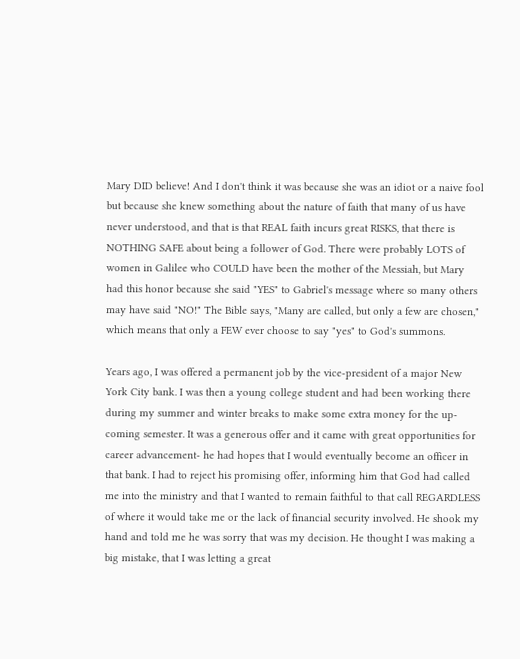Mary DID believe! And I don't think it was because she was an idiot or a naive fool but because she knew something about the nature of faith that many of us have never understood, and that is that REAL faith incurs great RISKS, that there is NOTHING SAFE about being a follower of God. There were probably LOTS of women in Galilee who COULD have been the mother of the Messiah, but Mary had this honor because she said "YES" to Gabriel's message where so many others may have said "NO!" The Bible says, "Many are called, but only a few are chosen," which means that only a FEW ever choose to say "yes" to God's summons.

Years ago, I was offered a permanent job by the vice-president of a major New York City bank. I was then a young college student and had been working there during my summer and winter breaks to make some extra money for the up-coming semester. It was a generous offer and it came with great opportunities for career advancement- he had hopes that I would eventually become an officer in that bank. I had to reject his promising offer, informing him that God had called me into the ministry and that I wanted to remain faithful to that call REGARDLESS of where it would take me or the lack of financial security involved. He shook my hand and told me he was sorry that was my decision. He thought I was making a big mistake, that I was letting a great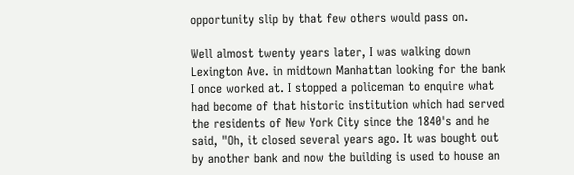opportunity slip by that few others would pass on.

Well almost twenty years later, I was walking down Lexington Ave. in midtown Manhattan looking for the bank I once worked at. I stopped a policeman to enquire what had become of that historic institution which had served the residents of New York City since the 1840's and he said, "Oh, it closed several years ago. It was bought out by another bank and now the building is used to house an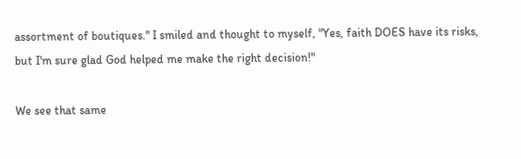assortment of boutiques." I smiled and thought to myself, "Yes, faith DOES have its risks, but I'm sure glad God helped me make the right decision!"

We see that same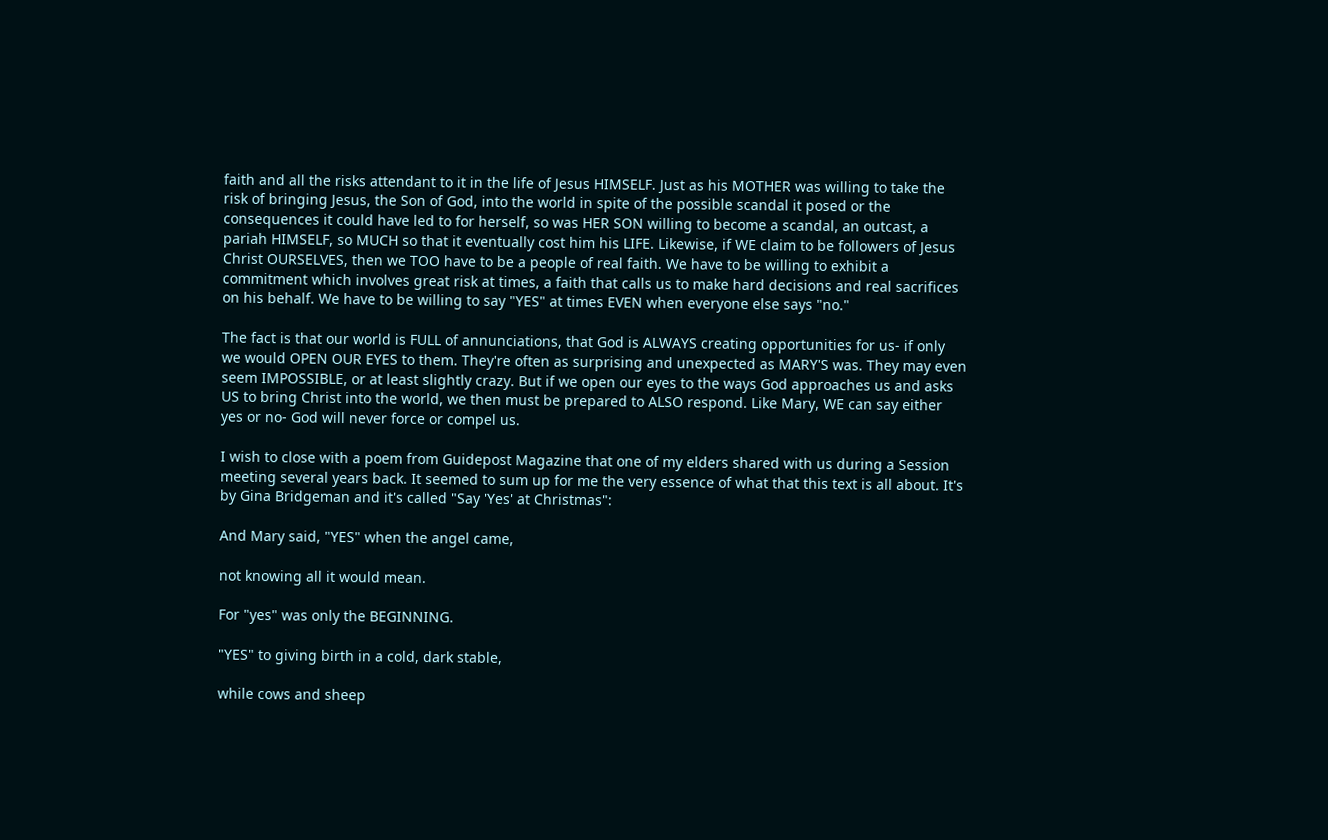faith and all the risks attendant to it in the life of Jesus HIMSELF. Just as his MOTHER was willing to take the risk of bringing Jesus, the Son of God, into the world in spite of the possible scandal it posed or the consequences it could have led to for herself, so was HER SON willing to become a scandal, an outcast, a pariah HIMSELF, so MUCH so that it eventually cost him his LIFE. Likewise, if WE claim to be followers of Jesus Christ OURSELVES, then we TOO have to be a people of real faith. We have to be willing to exhibit a commitment which involves great risk at times, a faith that calls us to make hard decisions and real sacrifices on his behalf. We have to be willing to say "YES" at times EVEN when everyone else says "no."

The fact is that our world is FULL of annunciations, that God is ALWAYS creating opportunities for us- if only we would OPEN OUR EYES to them. They're often as surprising and unexpected as MARY'S was. They may even seem IMPOSSIBLE, or at least slightly crazy. But if we open our eyes to the ways God approaches us and asks US to bring Christ into the world, we then must be prepared to ALSO respond. Like Mary, WE can say either yes or no- God will never force or compel us.

I wish to close with a poem from Guidepost Magazine that one of my elders shared with us during a Session meeting several years back. It seemed to sum up for me the very essence of what that this text is all about. It's by Gina Bridgeman and it's called "Say 'Yes' at Christmas":

And Mary said, "YES" when the angel came,

not knowing all it would mean.

For "yes" was only the BEGINNING.

"YES" to giving birth in a cold, dark stable,

while cows and sheep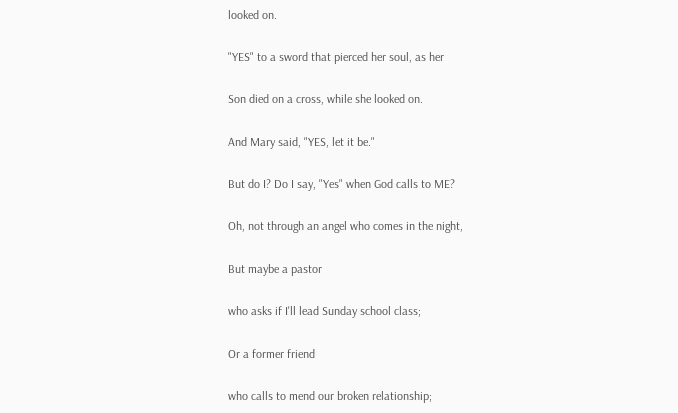looked on.

"YES" to a sword that pierced her soul, as her

Son died on a cross, while she looked on.

And Mary said, "YES, let it be."

But do I? Do I say, "Yes" when God calls to ME?

Oh, not through an angel who comes in the night,

But maybe a pastor

who asks if I'll lead Sunday school class;

Or a former friend

who calls to mend our broken relationship;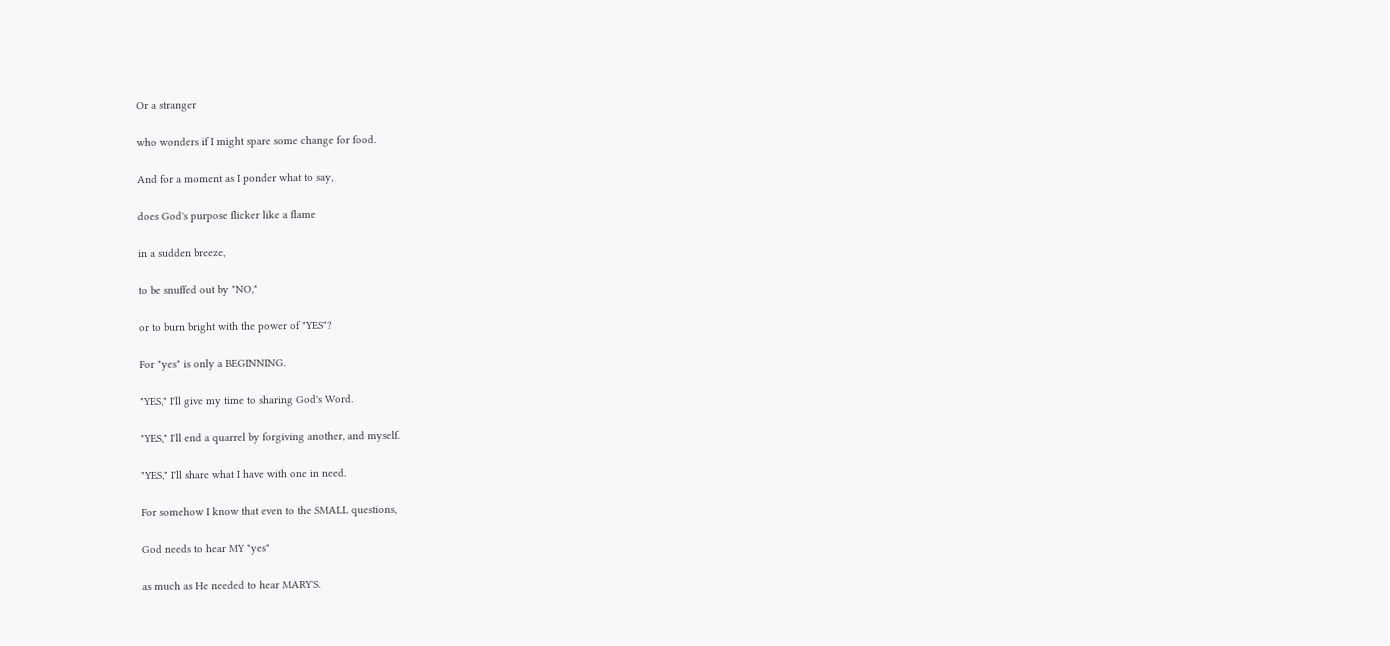Or a stranger

who wonders if I might spare some change for food.

And for a moment as I ponder what to say,

does God's purpose flicker like a flame

in a sudden breeze,

to be snuffed out by "NO,"

or to burn bright with the power of "YES"?

For "yes" is only a BEGINNING.

"YES," I'll give my time to sharing God's Word.

"YES," I'll end a quarrel by forgiving another, and myself.

"YES," I'll share what I have with one in need.

For somehow I know that even to the SMALL questions,

God needs to hear MY "yes"

as much as He needed to hear MARY'S.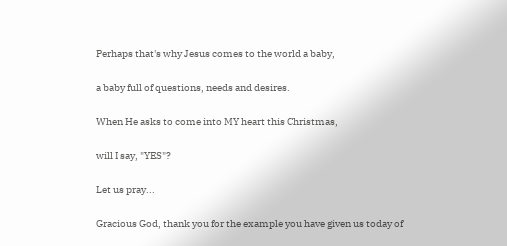Perhaps that's why Jesus comes to the world a baby,

a baby full of questions, needs and desires.

When He asks to come into MY heart this Christmas,

will I say, "YES"?

Let us pray...

Gracious God, thank you for the example you have given us today of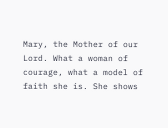Mary, the Mother of our Lord. What a woman of courage, what a model of faith she is. She shows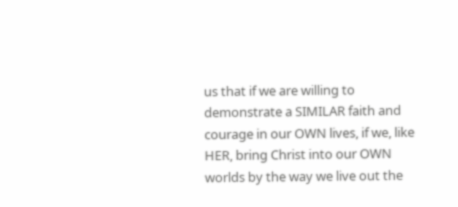us that if we are willing to demonstrate a SIMILAR faith and courage in our OWN lives, if we, like HER, bring Christ into our OWN worlds by the way we live out the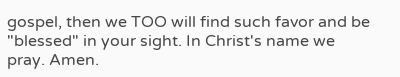gospel, then we TOO will find such favor and be "blessed" in your sight. In Christ's name we pray. Amen.